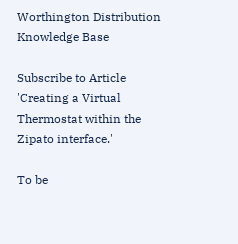Worthington Distribution Knowledge Base

Subscribe to Article 'Creating a Virtual Thermostat within the Zipato interface.'

To be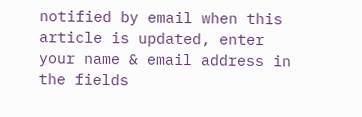notified by email when this article is updated, enter your name & email address in the fields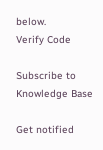below.
Verify Code

Subscribe to Knowledge Base

Get notified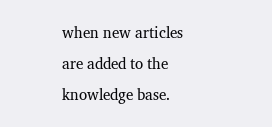when new articles are added to the knowledge base.